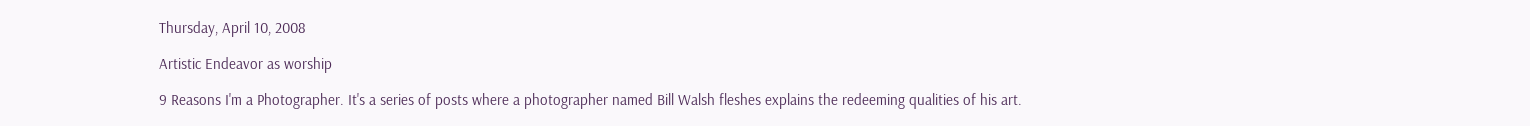Thursday, April 10, 2008

Artistic Endeavor as worship

9 Reasons I'm a Photographer. It's a series of posts where a photographer named Bill Walsh fleshes explains the redeeming qualities of his art.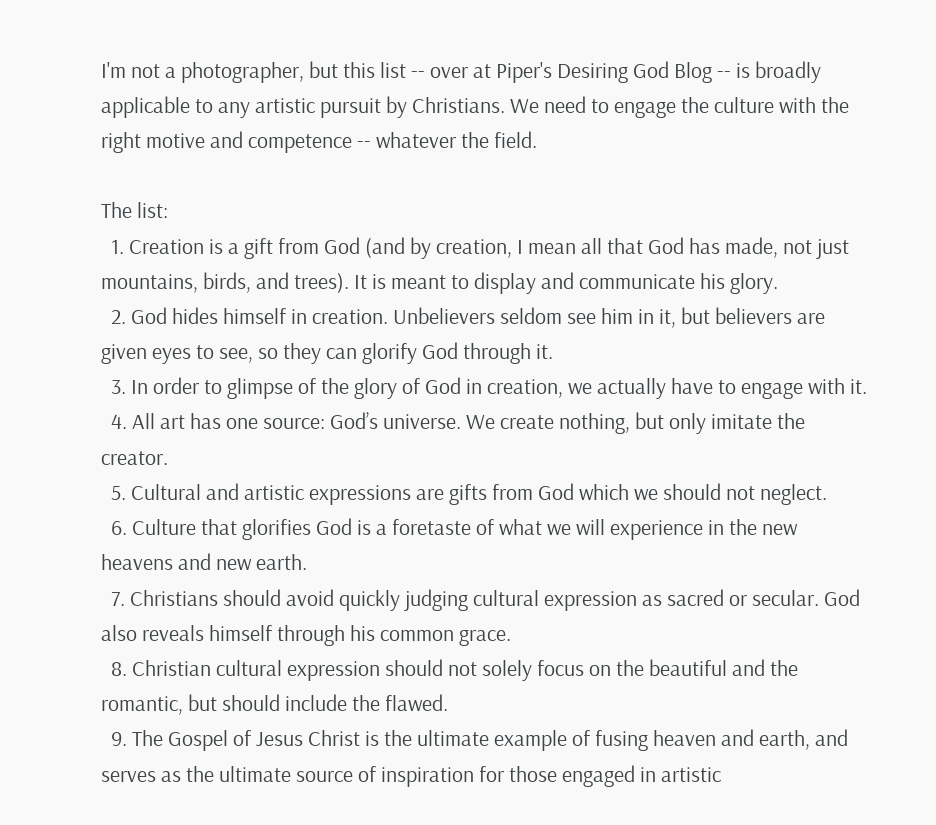I'm not a photographer, but this list -- over at Piper's Desiring God Blog -- is broadly applicable to any artistic pursuit by Christians. We need to engage the culture with the right motive and competence -- whatever the field.

The list:
  1. Creation is a gift from God (and by creation, I mean all that God has made, not just mountains, birds, and trees). It is meant to display and communicate his glory.
  2. God hides himself in creation. Unbelievers seldom see him in it, but believers are given eyes to see, so they can glorify God through it.
  3. In order to glimpse of the glory of God in creation, we actually have to engage with it.
  4. All art has one source: God’s universe. We create nothing, but only imitate the creator.
  5. Cultural and artistic expressions are gifts from God which we should not neglect.
  6. Culture that glorifies God is a foretaste of what we will experience in the new heavens and new earth.
  7. Christians should avoid quickly judging cultural expression as sacred or secular. God also reveals himself through his common grace.
  8. Christian cultural expression should not solely focus on the beautiful and the romantic, but should include the flawed.
  9. The Gospel of Jesus Christ is the ultimate example of fusing heaven and earth, and serves as the ultimate source of inspiration for those engaged in artistic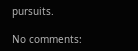pursuits.

No comments: